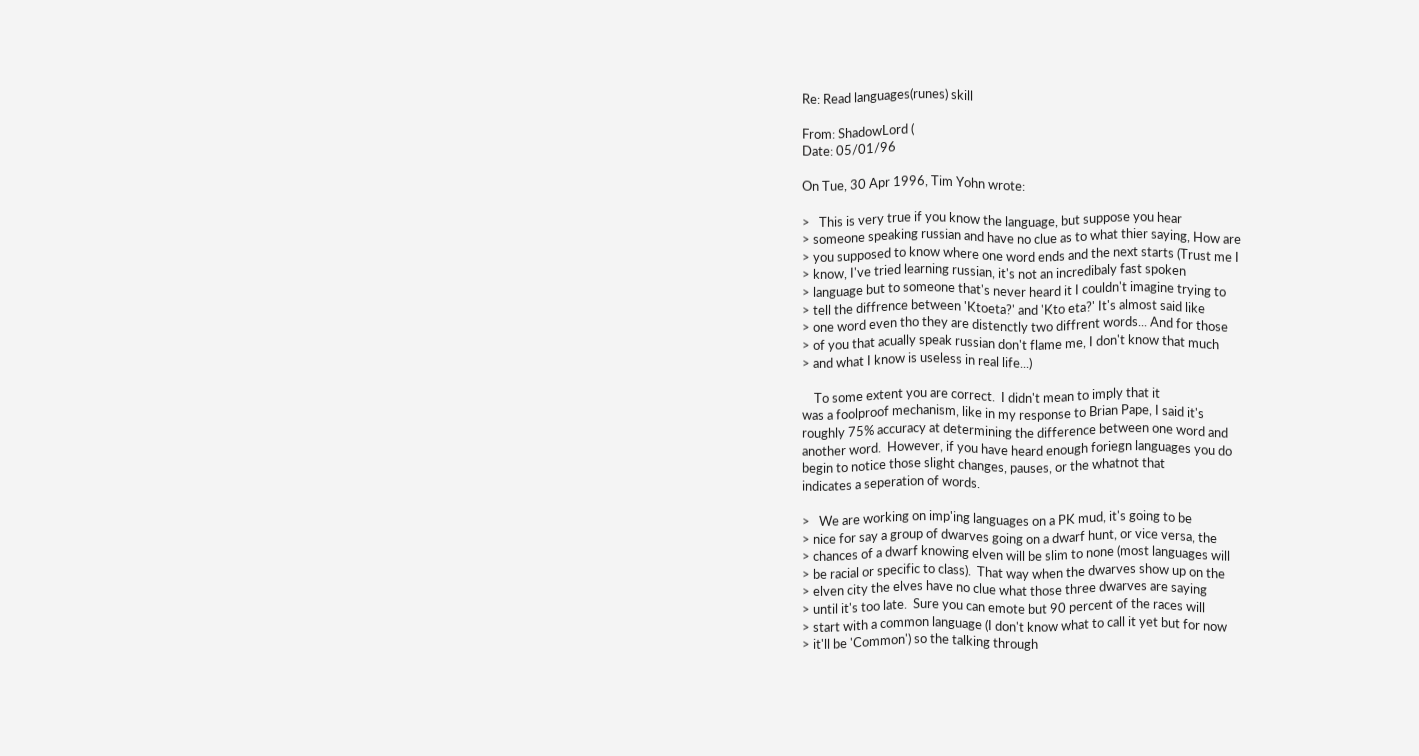Re: Read languages(runes) skill

From: ShadowLord (
Date: 05/01/96

On Tue, 30 Apr 1996, Tim Yohn wrote:

>   This is very true if you know the language, but suppose you hear
> someone speaking russian and have no clue as to what thier saying, How are
> you supposed to know where one word ends and the next starts (Trust me I
> know, I've tried learning russian, it's not an incredibaly fast spoken
> language but to someone that's never heard it I couldn't imagine trying to
> tell the diffrence between 'Ktoeta?' and 'Kto eta?' It's almost said like
> one word even tho they are distenctly two diffrent words... And for those
> of you that acually speak russian don't flame me, I don't know that much
> and what I know is useless in real life...)

    To some extent you are correct.  I didn't mean to imply that it
was a foolproof mechanism, like in my response to Brian Pape, I said it's
roughly 75% accuracy at determining the difference between one word and
another word.  However, if you have heard enough foriegn languages you do
begin to notice those slight changes, pauses, or the whatnot that
indicates a seperation of words.

>   We are working on imp'ing languages on a PK mud, it's going to be
> nice for say a group of dwarves going on a dwarf hunt, or vice versa, the
> chances of a dwarf knowing elven will be slim to none (most languages will
> be racial or specific to class).  That way when the dwarves show up on the
> elven city the elves have no clue what those three dwarves are saying
> until it's too late.  Sure you can emote but 90 percent of the races will
> start with a common language (I don't know what to call it yet but for now
> it'll be 'Common') so the talking through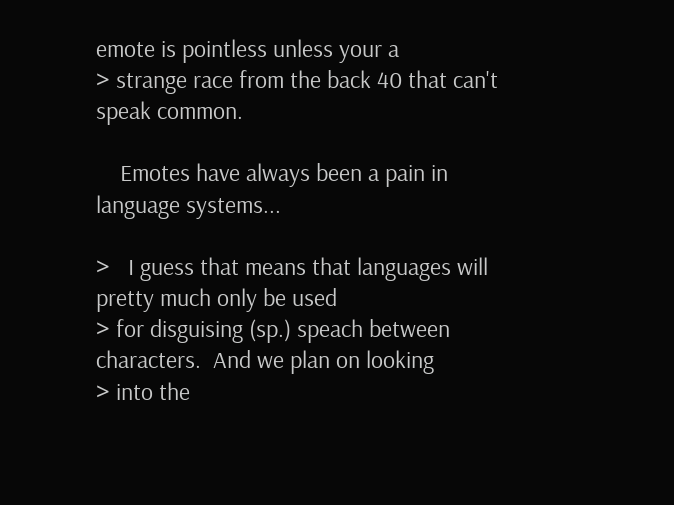emote is pointless unless your a
> strange race from the back 40 that can't speak common.

    Emotes have always been a pain in language systems...

>   I guess that means that languages will pretty much only be used
> for disguising (sp.) speach between characters.  And we plan on looking
> into the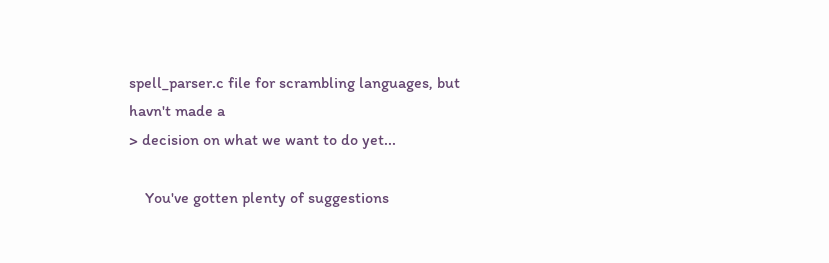spell_parser.c file for scrambling languages, but havn't made a
> decision on what we want to do yet...

    You've gotten plenty of suggestions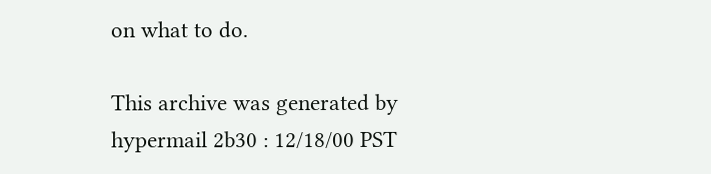on what to do.

This archive was generated by hypermail 2b30 : 12/18/00 PST